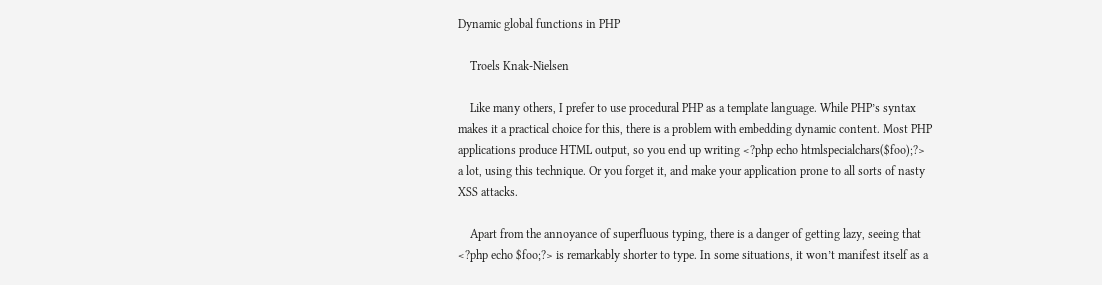Dynamic global functions in PHP

    Troels Knak-Nielsen

    Like many others, I prefer to use procedural PHP as a template language. While PHP’s syntax makes it a practical choice for this, there is a problem with embedding dynamic content. Most PHP applications produce HTML output, so you end up writing <?php echo htmlspecialchars($foo);?> a lot, using this technique. Or you forget it, and make your application prone to all sorts of nasty XSS attacks.

    Apart from the annoyance of superfluous typing, there is a danger of getting lazy, seeing that <?php echo $foo;?> is remarkably shorter to type. In some situations, it won’t manifest itself as a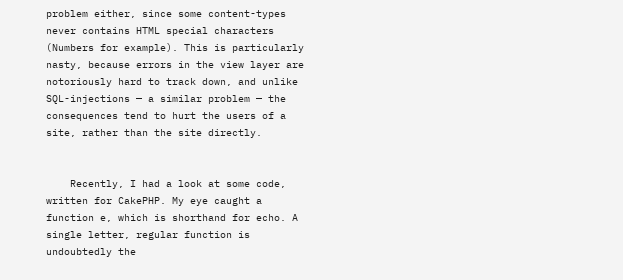problem either, since some content-types never contains HTML special characters (Numbers for example). This is particularly nasty, because errors in the view layer are notoriously hard to track down, and unlike SQL-injections — a similar problem — the consequences tend to hurt the users of a site, rather than the site directly.


    Recently, I had a look at some code, written for CakePHP. My eye caught a function e, which is shorthand for echo. A single letter, regular function is undoubtedly the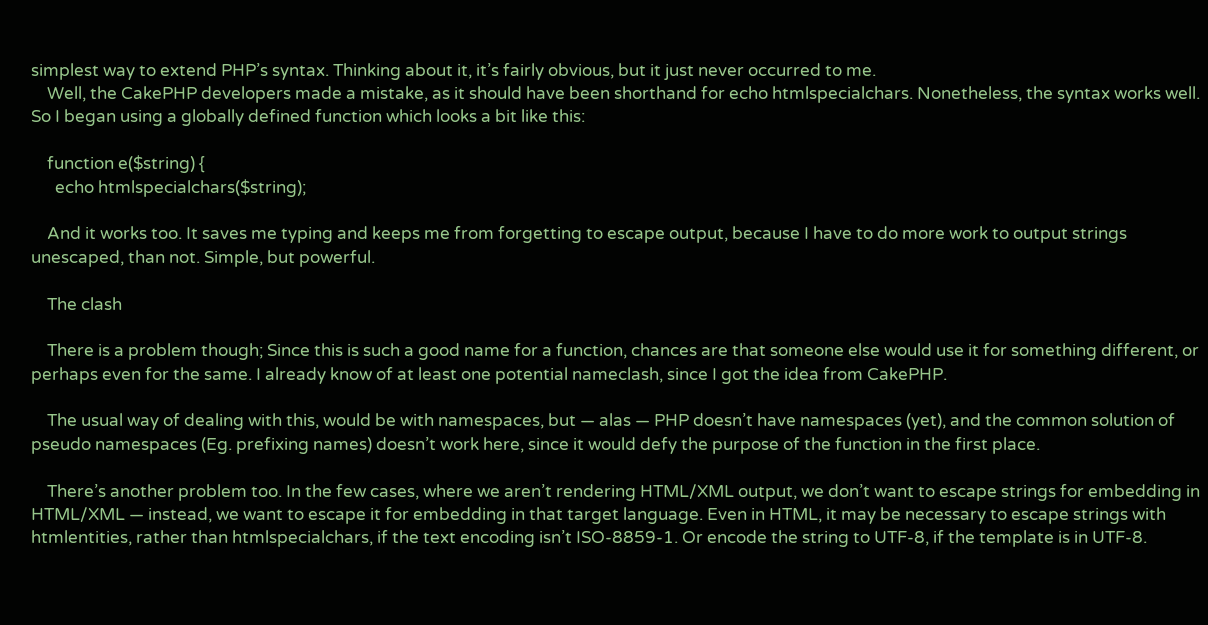simplest way to extend PHP’s syntax. Thinking about it, it’s fairly obvious, but it just never occurred to me.
    Well, the CakePHP developers made a mistake, as it should have been shorthand for echo htmlspecialchars. Nonetheless, the syntax works well. So I began using a globally defined function which looks a bit like this:

    function e($string) {
      echo htmlspecialchars($string);

    And it works too. It saves me typing and keeps me from forgetting to escape output, because I have to do more work to output strings unescaped, than not. Simple, but powerful.

    The clash

    There is a problem though; Since this is such a good name for a function, chances are that someone else would use it for something different, or perhaps even for the same. I already know of at least one potential nameclash, since I got the idea from CakePHP.

    The usual way of dealing with this, would be with namespaces, but — alas — PHP doesn’t have namespaces (yet), and the common solution of pseudo namespaces (Eg. prefixing names) doesn’t work here, since it would defy the purpose of the function in the first place.

    There’s another problem too. In the few cases, where we aren’t rendering HTML/XML output, we don’t want to escape strings for embedding in HTML/XML — instead, we want to escape it for embedding in that target language. Even in HTML, it may be necessary to escape strings with htmlentities, rather than htmlspecialchars, if the text encoding isn’t ISO-8859-1. Or encode the string to UTF-8, if the template is in UTF-8.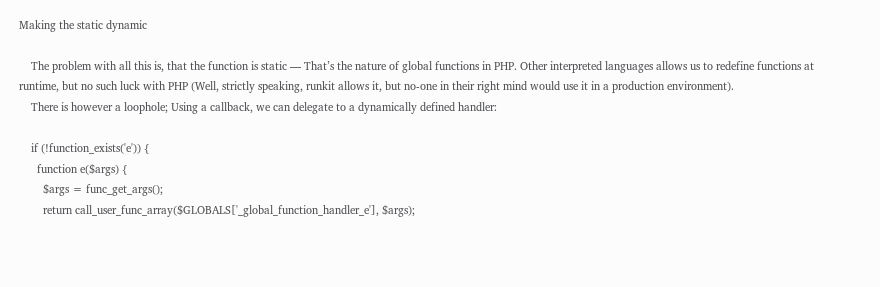Making the static dynamic

    The problem with all this is, that the function is static — That’s the nature of global functions in PHP. Other interpreted languages allows us to redefine functions at runtime, but no such luck with PHP (Well, strictly speaking, runkit allows it, but no-one in their right mind would use it in a production environment).
    There is however a loophole; Using a callback, we can delegate to a dynamically defined handler:

    if (!function_exists('e')) {
      function e($args) {
        $args = func_get_args();
        return call_user_func_array($GLOBALS['_global_function_handler_e'], $args);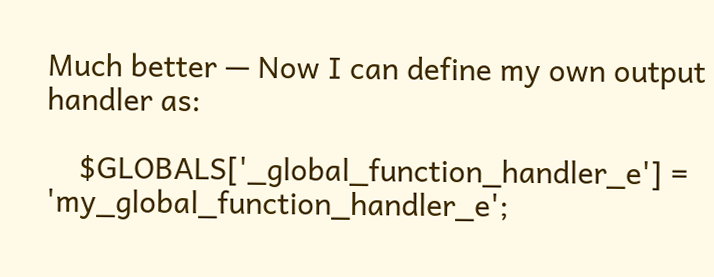Much better — Now I can define my own output handler as:

    $GLOBALS['_global_function_handler_e'] = 'my_global_function_handler_e';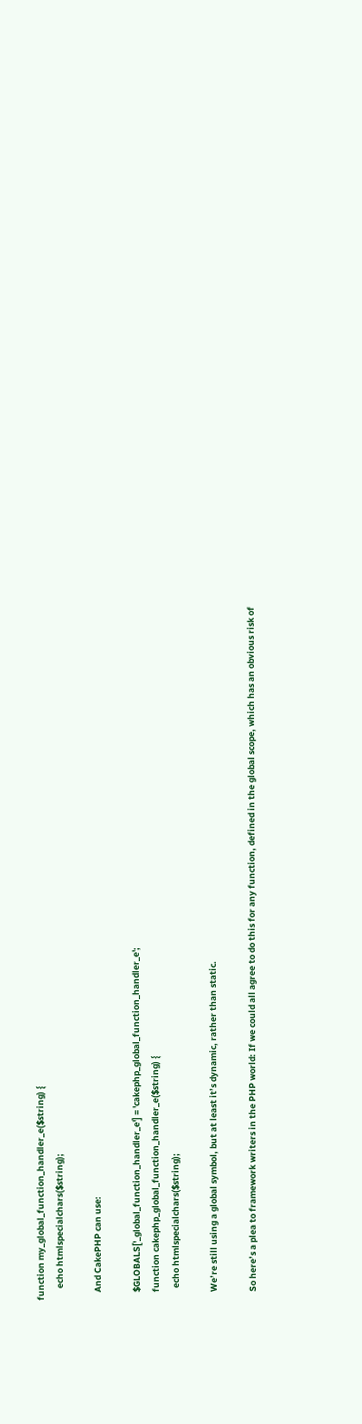function my_global_function_handler_e($string) {
      echo htmlspecialchars($string);

    And CakePHP can use:

    $GLOBALS['_global_function_handler_e'] = 'cakephp_global_function_handler_e';
    function cakephp_global_function_handler_e($string) {
      echo htmlspecialchars($string);

    We’re still using a global symbol, but at least it’s dynamic, rather than static.

    So here’s a plea to framework writers in the PHP world: If we could all agree to do this for any function, defined in the global scope, which has an obvious risk of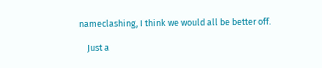nameclashing, I think we would all be better off.

    Just a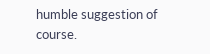humble suggestion of course.